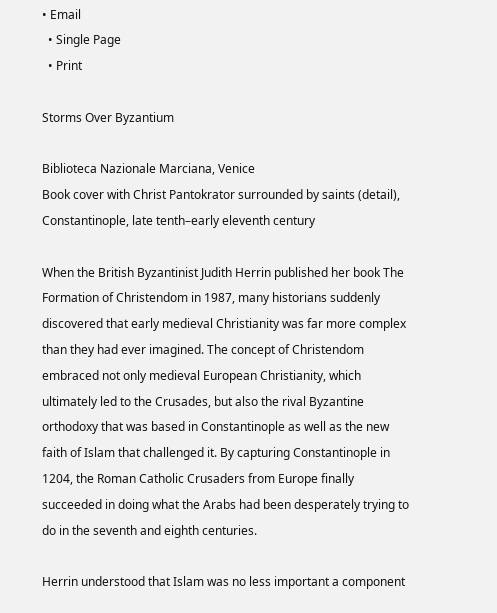• Email
  • Single Page
  • Print

Storms Over Byzantium

Biblioteca Nazionale Marciana, Venice
Book cover with Christ Pantokrator surrounded by saints (detail), Constantinople, late tenth–early eleventh century

When the British Byzantinist Judith Herrin published her book The Formation of Christendom in 1987, many historians suddenly discovered that early medieval Christianity was far more complex than they had ever imagined. The concept of Christendom embraced not only medieval European Christianity, which ultimately led to the Crusades, but also the rival Byzantine orthodoxy that was based in Constantinople as well as the new faith of Islam that challenged it. By capturing Constantinople in 1204, the Roman Catholic Crusaders from Europe finally succeeded in doing what the Arabs had been desperately trying to do in the seventh and eighth centuries.

Herrin understood that Islam was no less important a component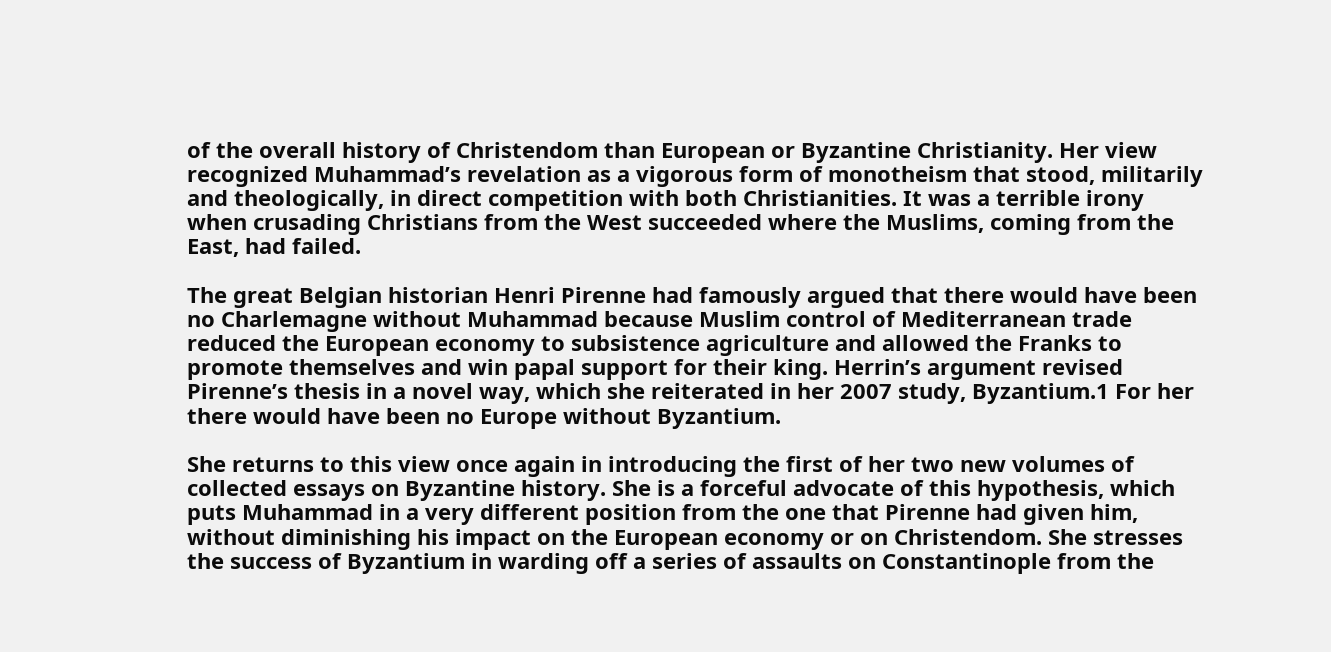of the overall history of Christendom than European or Byzantine Christianity. Her view recognized Muhammad’s revelation as a vigorous form of monotheism that stood, militarily and theologically, in direct competition with both Christianities. It was a terrible irony when crusading Christians from the West succeeded where the Muslims, coming from the East, had failed.

The great Belgian historian Henri Pirenne had famously argued that there would have been no Charlemagne without Muhammad because Muslim control of Mediterranean trade reduced the European economy to subsistence agriculture and allowed the Franks to promote themselves and win papal support for their king. Herrin’s argument revised Pirenne’s thesis in a novel way, which she reiterated in her 2007 study, Byzantium.1 For her there would have been no Europe without Byzantium.

She returns to this view once again in introducing the first of her two new volumes of collected essays on Byzantine history. She is a forceful advocate of this hypothesis, which puts Muhammad in a very different position from the one that Pirenne had given him, without diminishing his impact on the European economy or on Christendom. She stresses the success of Byzantium in warding off a series of assaults on Constantinople from the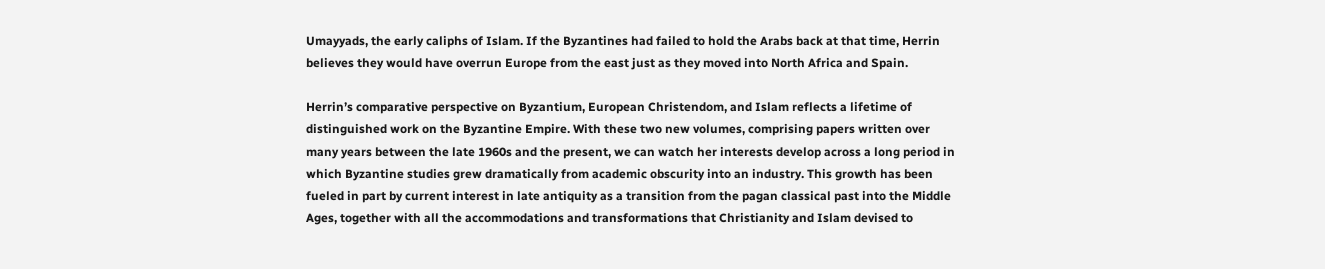Umayyads, the early caliphs of Islam. If the Byzantines had failed to hold the Arabs back at that time, Herrin believes they would have overrun Europe from the east just as they moved into North Africa and Spain.

Herrin’s comparative perspective on Byzantium, European Christendom, and Islam reflects a lifetime of distinguished work on the Byzantine Empire. With these two new volumes, comprising papers written over many years between the late 1960s and the present, we can watch her interests develop across a long period in which Byzantine studies grew dramatically from academic obscurity into an industry. This growth has been fueled in part by current interest in late antiquity as a transition from the pagan classical past into the Middle Ages, together with all the accommodations and transformations that Christianity and Islam devised to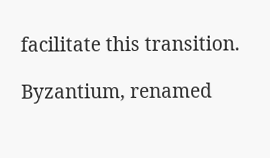facilitate this transition.

Byzantium, renamed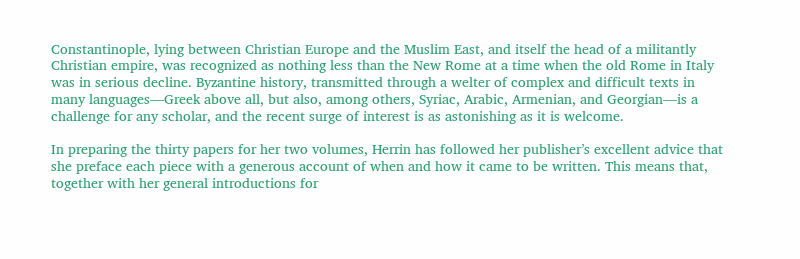Constantinople, lying between Christian Europe and the Muslim East, and itself the head of a militantly Christian empire, was recognized as nothing less than the New Rome at a time when the old Rome in Italy was in serious decline. Byzantine history, transmitted through a welter of complex and difficult texts in many languages—Greek above all, but also, among others, Syriac, Arabic, Armenian, and Georgian—is a challenge for any scholar, and the recent surge of interest is as astonishing as it is welcome.

In preparing the thirty papers for her two volumes, Herrin has followed her publisher’s excellent advice that she preface each piece with a generous account of when and how it came to be written. This means that, together with her general introductions for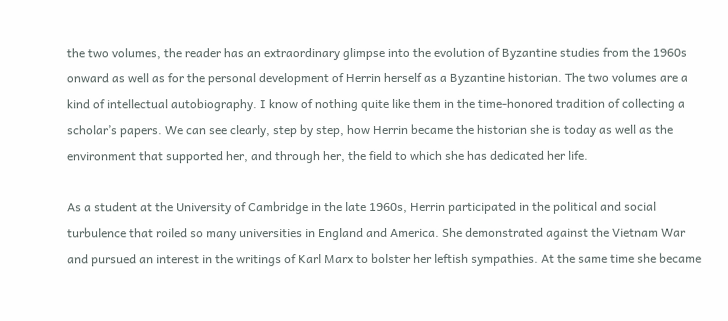the two volumes, the reader has an extraordinary glimpse into the evolution of Byzantine studies from the 1960s onward as well as for the personal development of Herrin herself as a Byzantine historian. The two volumes are a kind of intellectual autobiography. I know of nothing quite like them in the time-honored tradition of collecting a scholar’s papers. We can see clearly, step by step, how Herrin became the historian she is today as well as the environment that supported her, and through her, the field to which she has dedicated her life.

As a student at the University of Cambridge in the late 1960s, Herrin participated in the political and social turbulence that roiled so many universities in England and America. She demonstrated against the Vietnam War and pursued an interest in the writings of Karl Marx to bolster her leftish sympathies. At the same time she became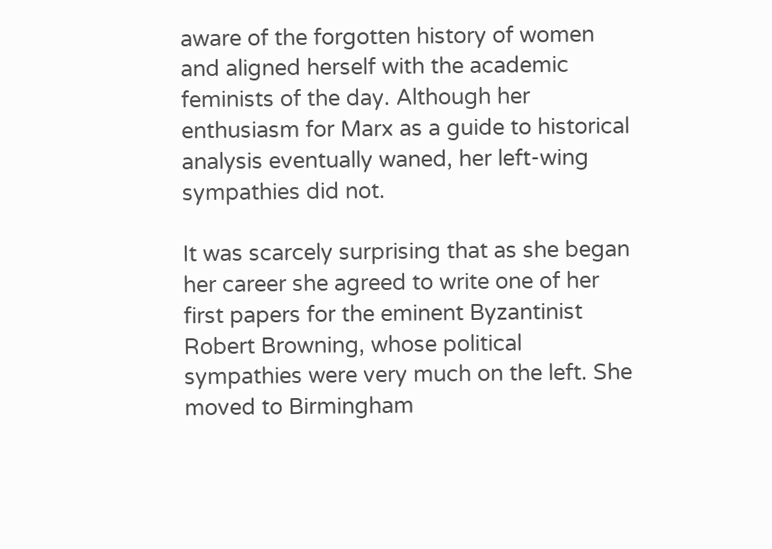aware of the forgotten history of women and aligned herself with the academic feminists of the day. Although her enthusiasm for Marx as a guide to historical analysis eventually waned, her left-wing sympathies did not.

It was scarcely surprising that as she began her career she agreed to write one of her first papers for the eminent Byzantinist Robert Browning, whose political sympathies were very much on the left. She moved to Birmingham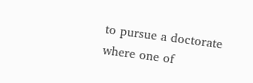to pursue a doctorate where one of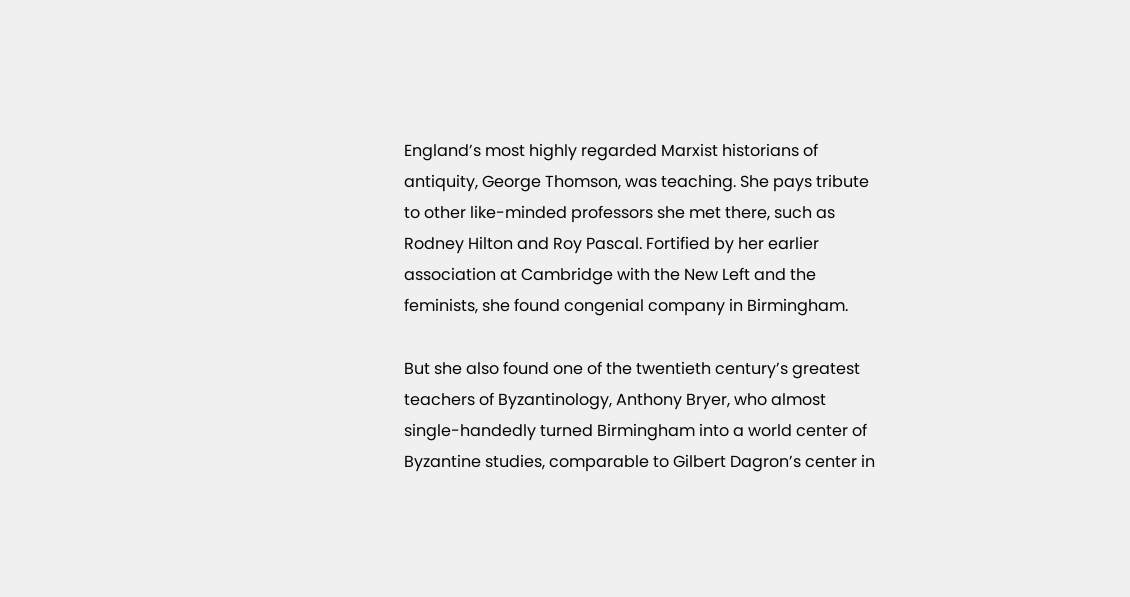England’s most highly regarded Marxist historians of antiquity, George Thomson, was teaching. She pays tribute to other like-minded professors she met there, such as Rodney Hilton and Roy Pascal. Fortified by her earlier association at Cambridge with the New Left and the feminists, she found congenial company in Birmingham.

But she also found one of the twentieth century’s greatest teachers of Byzantinology, Anthony Bryer, who almost single-handedly turned Birmingham into a world center of Byzantine studies, comparable to Gilbert Dagron’s center in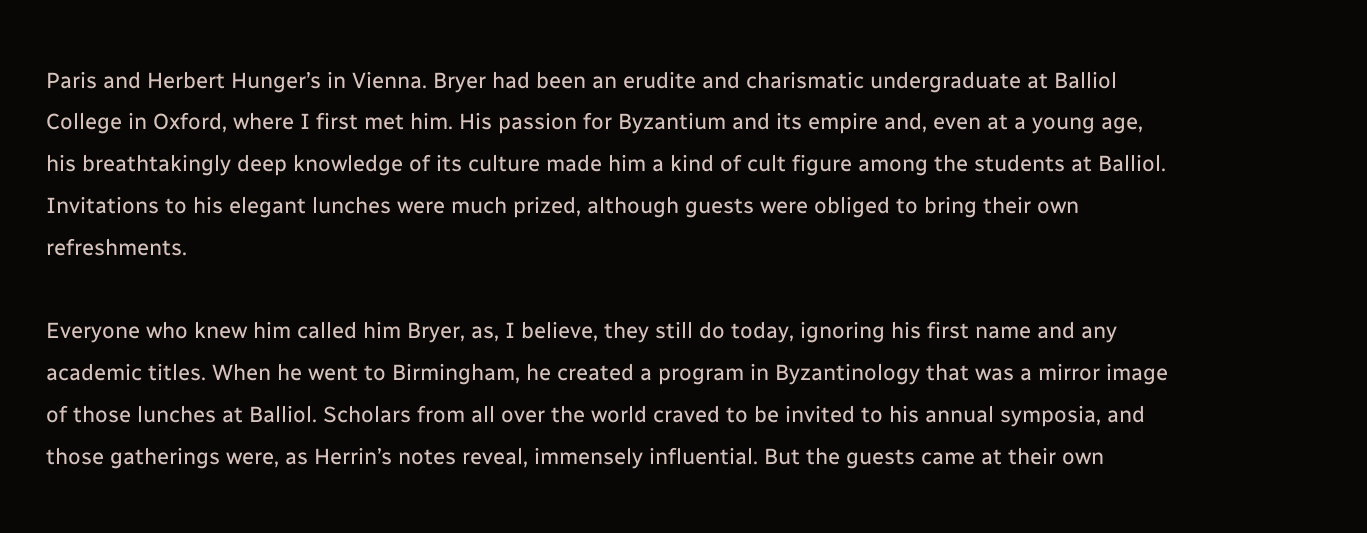Paris and Herbert Hunger’s in Vienna. Bryer had been an erudite and charismatic undergraduate at Balliol College in Oxford, where I first met him. His passion for Byzantium and its empire and, even at a young age, his breathtakingly deep knowledge of its culture made him a kind of cult figure among the students at Balliol. Invitations to his elegant lunches were much prized, although guests were obliged to bring their own refreshments.

Everyone who knew him called him Bryer, as, I believe, they still do today, ignoring his first name and any academic titles. When he went to Birmingham, he created a program in Byzantinology that was a mirror image of those lunches at Balliol. Scholars from all over the world craved to be invited to his annual symposia, and those gatherings were, as Herrin’s notes reveal, immensely influential. But the guests came at their own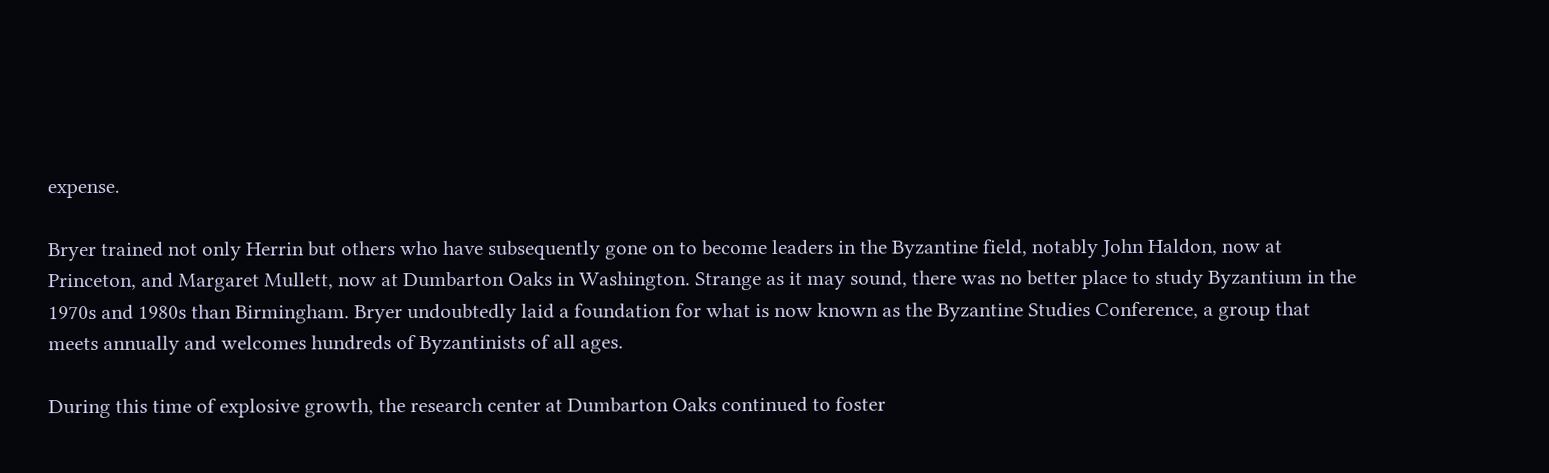expense.

Bryer trained not only Herrin but others who have subsequently gone on to become leaders in the Byzantine field, notably John Haldon, now at Princeton, and Margaret Mullett, now at Dumbarton Oaks in Washington. Strange as it may sound, there was no better place to study Byzantium in the 1970s and 1980s than Birmingham. Bryer undoubtedly laid a foundation for what is now known as the Byzantine Studies Conference, a group that meets annually and welcomes hundreds of Byzantinists of all ages.

During this time of explosive growth, the research center at Dumbarton Oaks continued to foster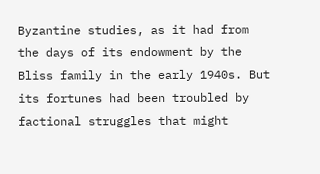Byzantine studies, as it had from the days of its endowment by the Bliss family in the early 1940s. But its fortunes had been troubled by factional struggles that might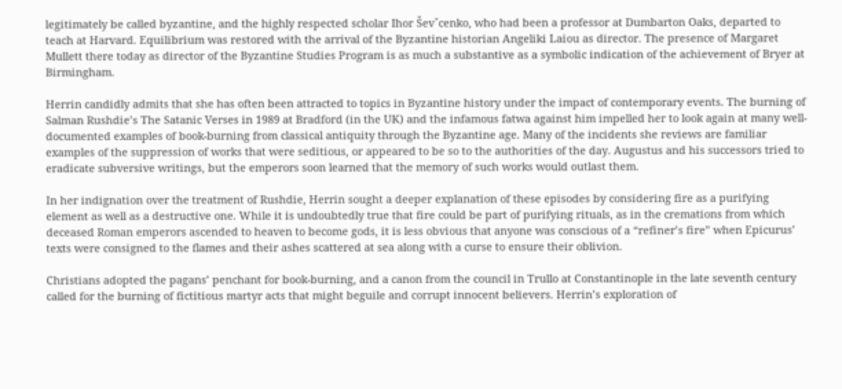legitimately be called byzantine, and the highly respected scholar Ihor Ševˇcenko, who had been a professor at Dumbarton Oaks, departed to teach at Harvard. Equilibrium was restored with the arrival of the Byzantine historian Angeliki Laiou as director. The presence of Margaret Mullett there today as director of the Byzantine Studies Program is as much a substantive as a symbolic indication of the achievement of Bryer at Birmingham.

Herrin candidly admits that she has often been attracted to topics in Byzantine history under the impact of contemporary events. The burning of Salman Rushdie’s The Satanic Verses in 1989 at Bradford (in the UK) and the infamous fatwa against him impelled her to look again at many well-documented examples of book-burning from classical antiquity through the Byzantine age. Many of the incidents she reviews are familiar examples of the suppression of works that were seditious, or appeared to be so to the authorities of the day. Augustus and his successors tried to eradicate subversive writings, but the emperors soon learned that the memory of such works would outlast them.

In her indignation over the treatment of Rushdie, Herrin sought a deeper explanation of these episodes by considering fire as a purifying element as well as a destructive one. While it is undoubtedly true that fire could be part of purifying rituals, as in the cremations from which deceased Roman emperors ascended to heaven to become gods, it is less obvious that anyone was conscious of a “refiner’s fire” when Epicurus’ texts were consigned to the flames and their ashes scattered at sea along with a curse to ensure their oblivion.

Christians adopted the pagans’ penchant for book-burning, and a canon from the council in Trullo at Constantinople in the late seventh century called for the burning of fictitious martyr acts that might beguile and corrupt innocent believers. Herrin’s exploration of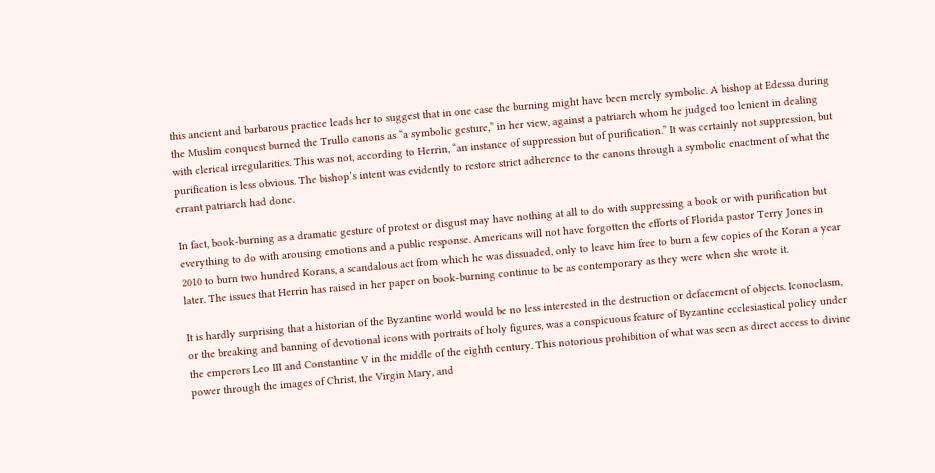this ancient and barbarous practice leads her to suggest that in one case the burning might have been merely symbolic. A bishop at Edessa during the Muslim conquest burned the Trullo canons as “a symbolic gesture,” in her view, against a patriarch whom he judged too lenient in dealing with clerical irregularities. This was not, according to Herrin, “an instance of suppression but of purification.” It was certainly not suppression, but purification is less obvious. The bishop’s intent was evidently to restore strict adherence to the canons through a symbolic enactment of what the errant patriarch had done.

In fact, book-burning as a dramatic gesture of protest or disgust may have nothing at all to do with suppressing a book or with purification but everything to do with arousing emotions and a public response. Americans will not have forgotten the efforts of Florida pastor Terry Jones in 2010 to burn two hundred Korans, a scandalous act from which he was dissuaded, only to leave him free to burn a few copies of the Koran a year later. The issues that Herrin has raised in her paper on book-burning continue to be as contemporary as they were when she wrote it.

It is hardly surprising that a historian of the Byzantine world would be no less interested in the destruction or defacement of objects. Iconoclasm, or the breaking and banning of devotional icons with portraits of holy figures, was a conspicuous feature of Byzantine ecclesiastical policy under the emperors Leo III and Constantine V in the middle of the eighth century. This notorious prohibition of what was seen as direct access to divine power through the images of Christ, the Virgin Mary, and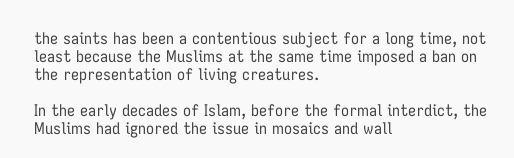the saints has been a contentious subject for a long time, not least because the Muslims at the same time imposed a ban on the representation of living creatures.

In the early decades of Islam, before the formal interdict, the Muslims had ignored the issue in mosaics and wall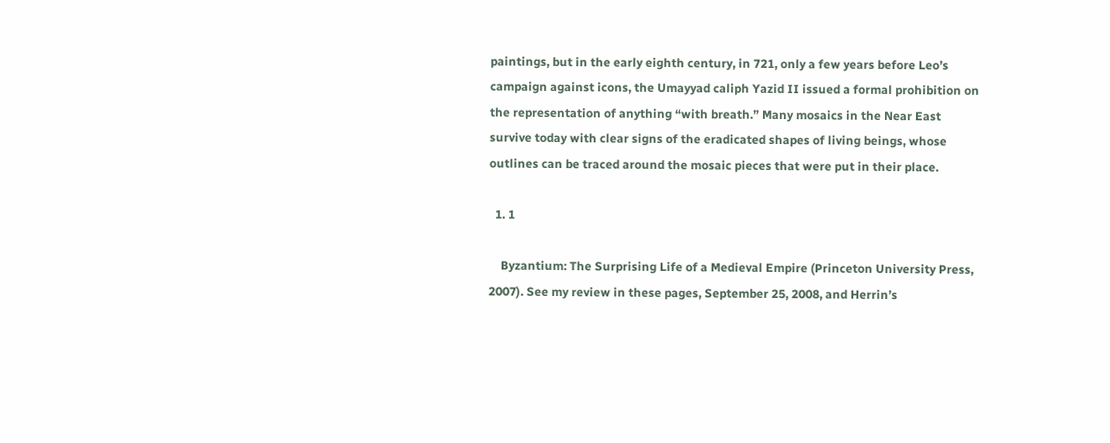paintings, but in the early eighth century, in 721, only a few years before Leo’s campaign against icons, the Umayyad caliph Yazid II issued a formal prohibition on the representation of anything “with breath.” Many mosaics in the Near East survive today with clear signs of the eradicated shapes of living beings, whose outlines can be traced around the mosaic pieces that were put in their place.

  1. 1

    Byzantium: The Surprising Life of a Medieval Empire (Princeton University Press, 2007). See my review in these pages, September 25, 2008, and Herrin’s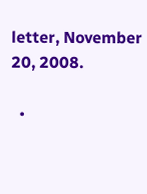letter, November 20, 2008.

  •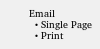Email
  • Single Page
  • Print